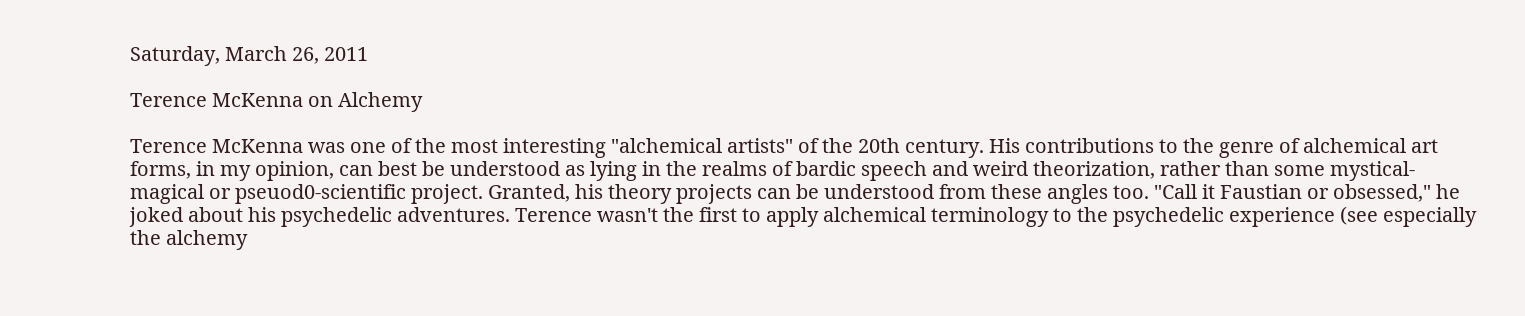Saturday, March 26, 2011

Terence McKenna on Alchemy

Terence McKenna was one of the most interesting "alchemical artists" of the 20th century. His contributions to the genre of alchemical art forms, in my opinion, can best be understood as lying in the realms of bardic speech and weird theorization, rather than some mystical-magical or pseuod0-scientific project. Granted, his theory projects can be understood from these angles too. "Call it Faustian or obsessed," he joked about his psychedelic adventures. Terence wasn't the first to apply alchemical terminology to the psychedelic experience (see especially the alchemy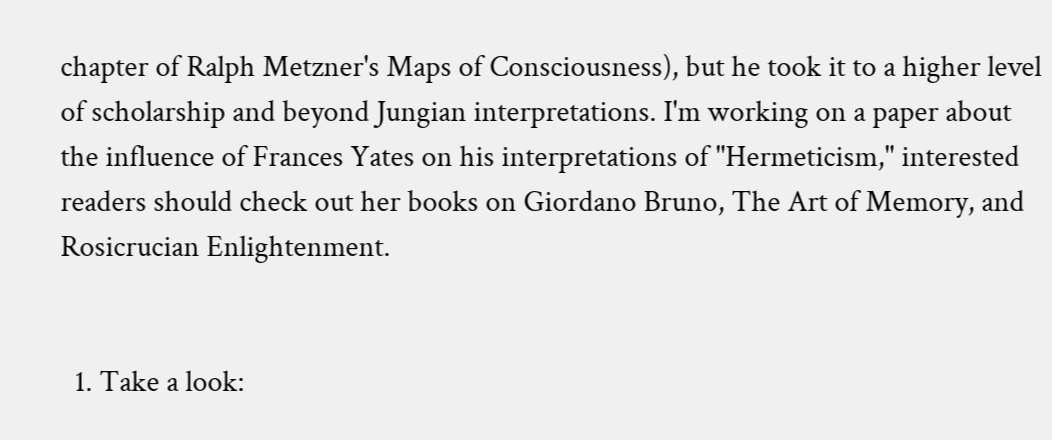chapter of Ralph Metzner's Maps of Consciousness), but he took it to a higher level of scholarship and beyond Jungian interpretations. I'm working on a paper about the influence of Frances Yates on his interpretations of "Hermeticism," interested readers should check out her books on Giordano Bruno, The Art of Memory, and Rosicrucian Enlightenment.


  1. Take a look: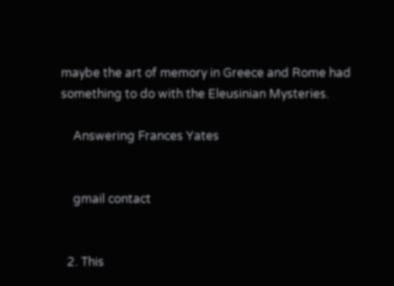maybe the art of memory in Greece and Rome had something to do with the Eleusinian Mysteries.

    Answering Frances Yates


    gmail contact


  2. This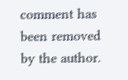comment has been removed by the author.